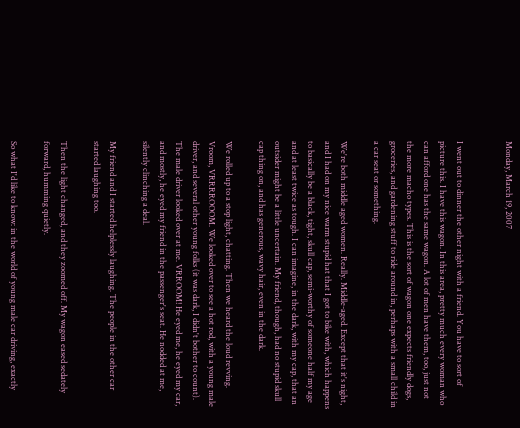Monday, March 19, 2007


I went out to dinner the other night with a friend. You have to sort of picture this. I have this wagon. In this area, pretty much every woman who can afford one has the same wagon. A lot of men have them, too, just not the more macho types. This is the sort of wagon one expects friendly dogs, groceries, and gardening stuff to ride around in, perhaps with a small child in a car seat or something.

We're both middle aged women. Really. Middle-aged. Except that it's night, and I had on my nice warm stupid hat that I got to bike with, which happens to basically be a black, tight, skull cap, semi-worthy of someone half my age and at least twice as tough. I can imagine, in the dark, with my cap, that an outsider might be a little uncertain. My friend, though, had no stupid skull cap thing on, and has generous, wavy hair, even in the dark.

We rolled up to a stop light, chatting. Then we heard the loud revving. Vroom, VRRRROOOM. We looked over to see a hot rod, with a young male driver, and several other young folks (it was dark, I didn't bother to count). The male driver looked over at me. VRROOM! He eyed me, he eyed my car, and mostly, he eyed my friend in the passenger's seat. He nodded at me, silently clinching a deal.

My friend and I started helplessly laughing. The people in the other car started laughing too.

Then the light changed, and they zoomed off. My wagon eased sedately forward, humming quietly.

So what I'd like to know: in the world of young male car driving, exactly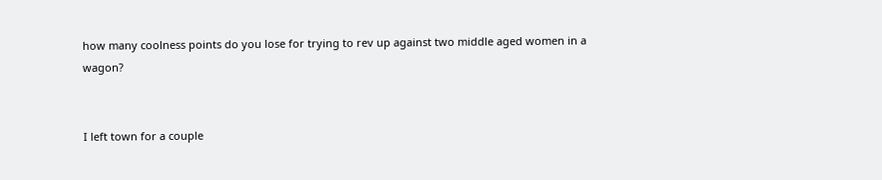how many coolness points do you lose for trying to rev up against two middle aged women in a wagon?


I left town for a couple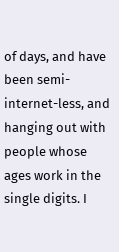of days, and have been semi-internet-less, and hanging out with people whose ages work in the single digits. I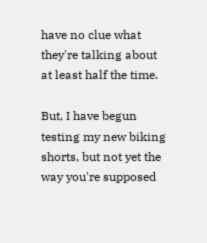have no clue what they're talking about at least half the time.

But, I have begun testing my new biking shorts, but not yet the way you're supposed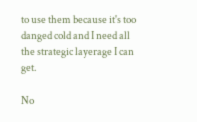to use them because it's too danged cold and I need all the strategic layerage I can get.

No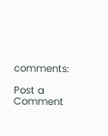comments:

Post a Comment